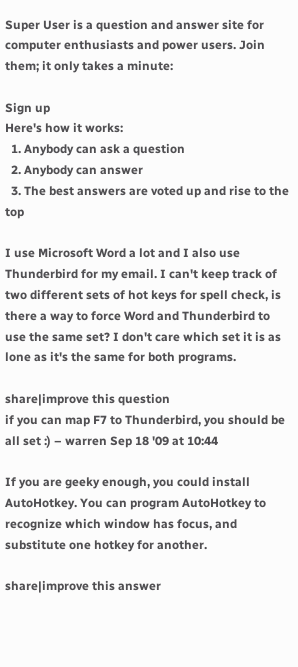Super User is a question and answer site for computer enthusiasts and power users. Join them; it only takes a minute:

Sign up
Here's how it works:
  1. Anybody can ask a question
  2. Anybody can answer
  3. The best answers are voted up and rise to the top

I use Microsoft Word a lot and I also use Thunderbird for my email. I can't keep track of two different sets of hot keys for spell check, is there a way to force Word and Thunderbird to use the same set? I don't care which set it is as lone as it's the same for both programs.

share|improve this question
if you can map F7 to Thunderbird, you should be all set :) – warren Sep 18 '09 at 10:44

If you are geeky enough, you could install AutoHotkey. You can program AutoHotkey to recognize which window has focus, and substitute one hotkey for another.

share|improve this answer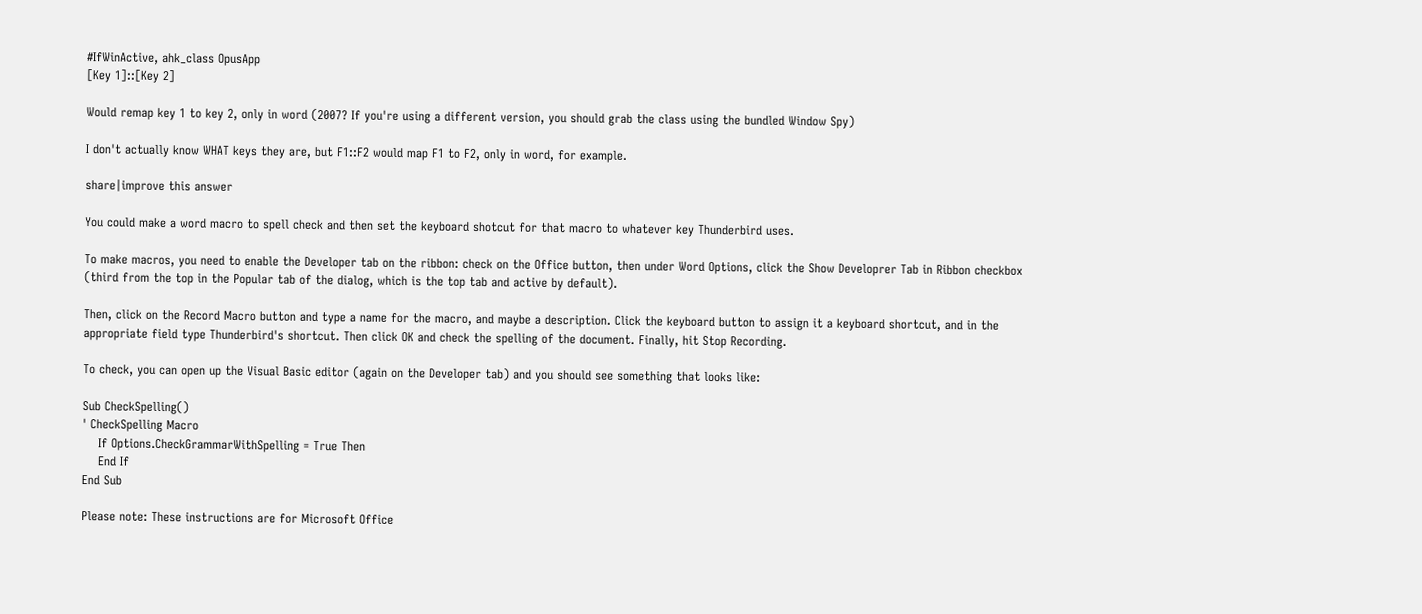#IfWinActive, ahk_class OpusApp
[Key 1]::[Key 2]

Would remap key 1 to key 2, only in word (2007? If you're using a different version, you should grab the class using the bundled Window Spy)

I don't actually know WHAT keys they are, but F1::F2 would map F1 to F2, only in word, for example.

share|improve this answer

You could make a word macro to spell check and then set the keyboard shotcut for that macro to whatever key Thunderbird uses.

To make macros, you need to enable the Developer tab on the ribbon: check on the Office button, then under Word Options, click the Show Developrer Tab in Ribbon checkbox (third from the top in the Popular tab of the dialog, which is the top tab and active by default).

Then, click on the Record Macro button and type a name for the macro, and maybe a description. Click the keyboard button to assign it a keyboard shortcut, and in the appropriate field type Thunderbird's shortcut. Then click OK and check the spelling of the document. Finally, hit Stop Recording.

To check, you can open up the Visual Basic editor (again on the Developer tab) and you should see something that looks like:

Sub CheckSpelling()
' CheckSpelling Macro
    If Options.CheckGrammarWithSpelling = True Then
    End If
End Sub

Please note: These instructions are for Microsoft Office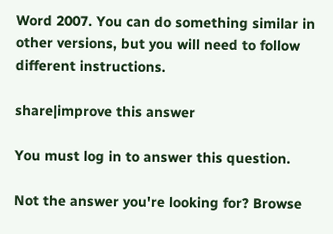Word 2007. You can do something similar in other versions, but you will need to follow different instructions.

share|improve this answer

You must log in to answer this question.

Not the answer you're looking for? Browse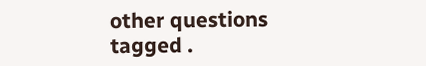other questions tagged .